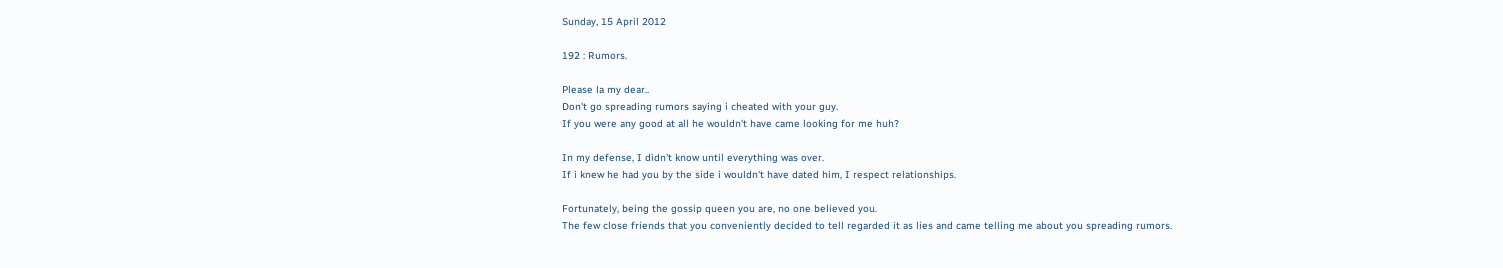Sunday, 15 April 2012

192 : Rumors.

Please la my dear..
Don't go spreading rumors saying i cheated with your guy.
If you were any good at all he wouldn't have came looking for me huh?

In my defense, I didn't know until everything was over.
If i knew he had you by the side i wouldn't have dated him, I respect relationships.

Fortunately, being the gossip queen you are, no one believed you.
The few close friends that you conveniently decided to tell regarded it as lies and came telling me about you spreading rumors.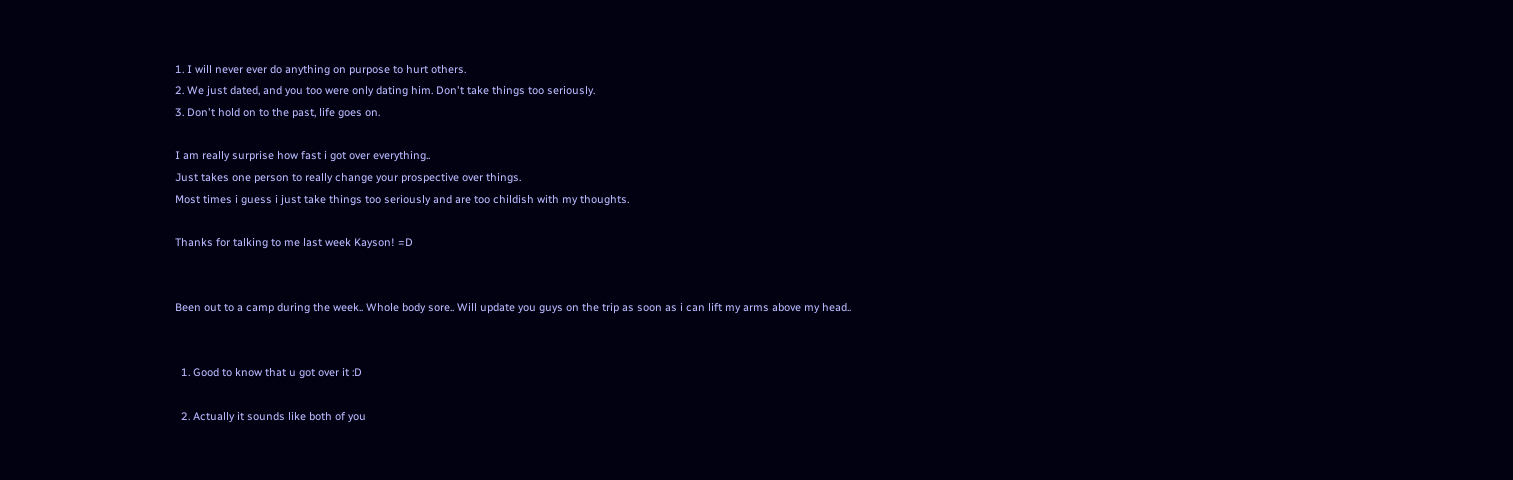1. I will never ever do anything on purpose to hurt others.
2. We just dated, and you too were only dating him. Don't take things too seriously.
3. Don't hold on to the past, life goes on.

I am really surprise how fast i got over everything..
Just takes one person to really change your prospective over things.
Most times i guess i just take things too seriously and are too childish with my thoughts.

Thanks for talking to me last week Kayson! =D


Been out to a camp during the week.. Whole body sore.. Will update you guys on the trip as soon as i can lift my arms above my head..


  1. Good to know that u got over it :D

  2. Actually it sounds like both of you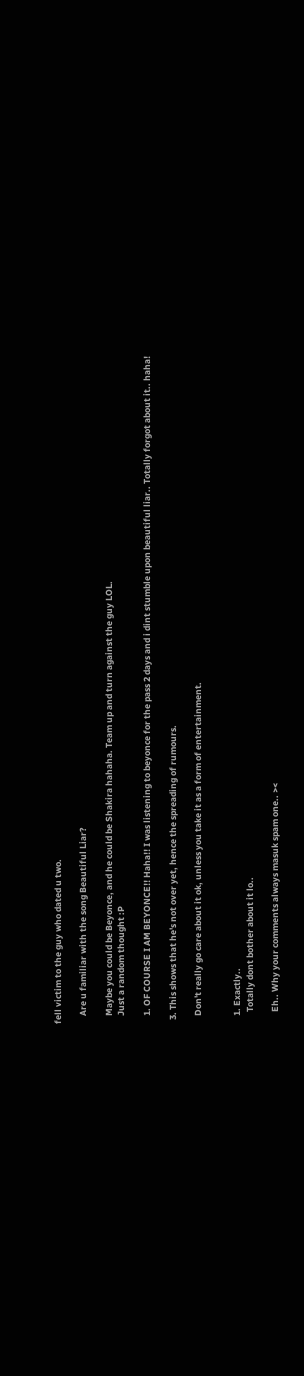fell victim to the guy who dated u two.

    Are u familiar with the song Beautiful Liar?

    Maybe you could be Beyonce, and he could be Shakira hahaha. Team up and turn against the guy LOL.
    Just a random thought :P

    1. OF COURSE I AM BEYONCE!! Haha!! I was listening to beyonce for the pass 2 days and i dint stumble upon beautiful liar.. Totally forgot about it.. haha!

  3. This shows that he's not over yet, hence the spreading of rumours.

    Don't really go care about it ok, unless you take it as a form of entertainment.


    1. Exactly..
      Totally dont bother about it lo..

      Eh.. Why your comments always masuk spam one.. ><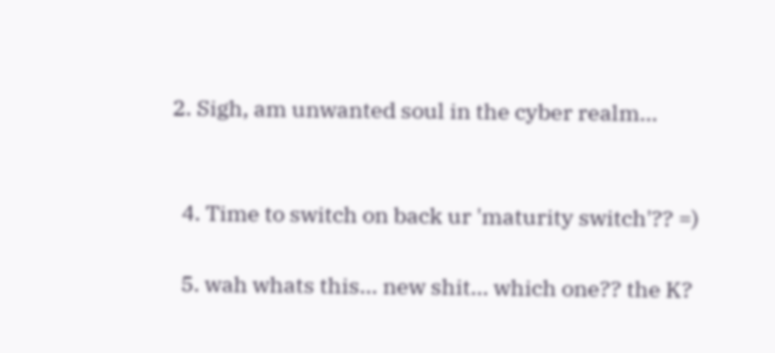2. Sigh, am unwanted soul in the cyber realm...


  4. Time to switch on back ur 'maturity switch'?? =)

  5. wah whats this... new shit... which one?? the K?